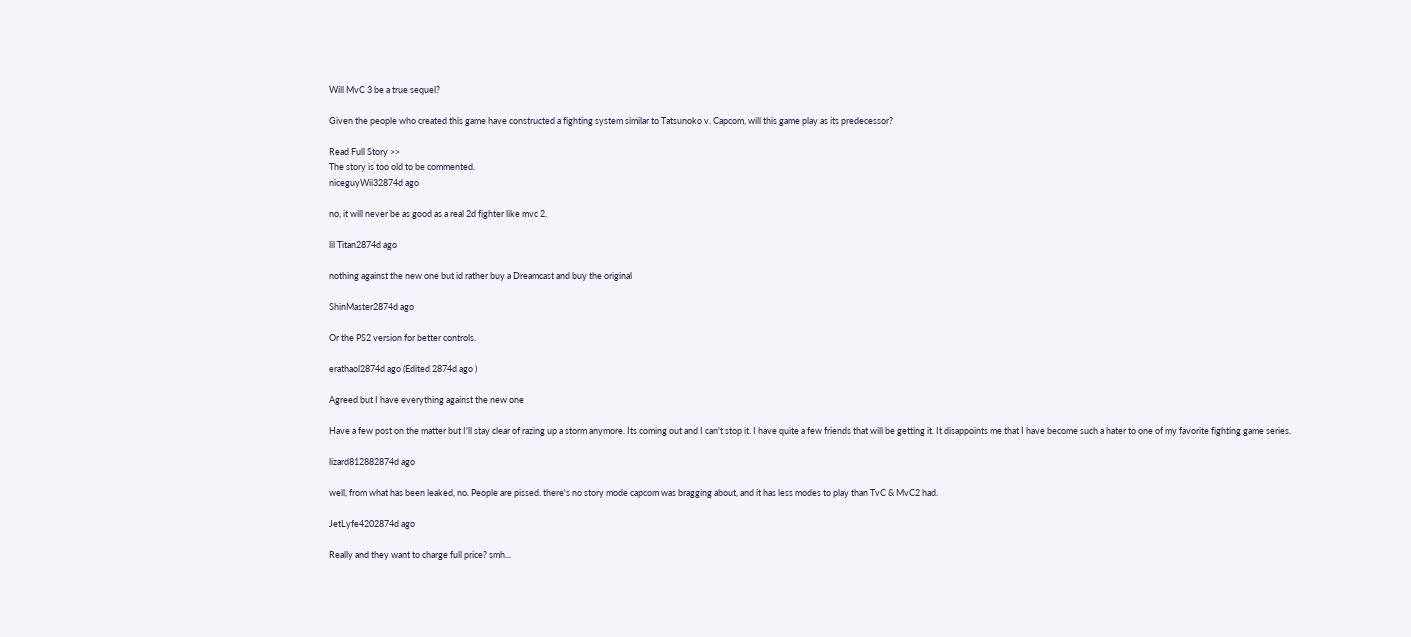Will MvC 3 be a true sequel?

Given the people who created this game have constructed a fighting system similar to Tatsunoko v. Capcom, will this game play as its predecessor?

Read Full Story >>
The story is too old to be commented.
niceguyWii32874d ago

no, it will never be as good as a real 2d fighter like mvc 2.

lil Titan2874d ago

nothing against the new one but id rather buy a Dreamcast and buy the original

ShinMaster2874d ago

Or the PS2 version for better controls.

erathaol2874d ago (Edited 2874d ago )

Agreed but I have everything against the new one

Have a few post on the matter but I'll stay clear of razing up a storm anymore. Its coming out and I can't stop it. I have quite a few friends that will be getting it. It disappoints me that I have become such a hater to one of my favorite fighting game series.

lizard812882874d ago

well, from what has been leaked, no. People are pissed. there's no story mode capcom was bragging about, and it has less modes to play than TvC & MvC2 had.

JetLyfe4202874d ago

Really and they want to charge full price? smh...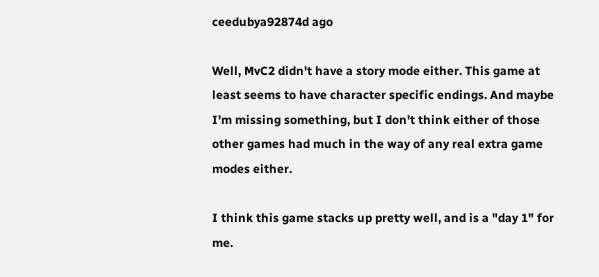ceedubya92874d ago

Well, MvC2 didn't have a story mode either. This game at least seems to have character specific endings. And maybe I'm missing something, but I don't think either of those other games had much in the way of any real extra game modes either.

I think this game stacks up pretty well, and is a "day 1" for me.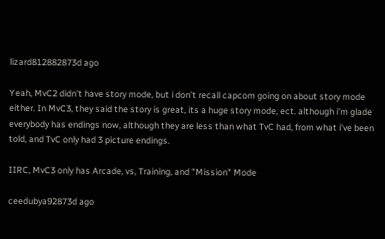lizard812882873d ago

Yeah, MvC2 didn't have story mode, but i don't recall capcom going on about story mode either. In MvC3, they said the story is great, its a huge story mode, ect. although i'm glade everybody has endings now, although they are less than what TvC had, from what i've been told, and TvC only had 3 picture endings.

IIRC, MvC3 only has Arcade, vs, Training, and "Mission" Mode

ceedubya92873d ago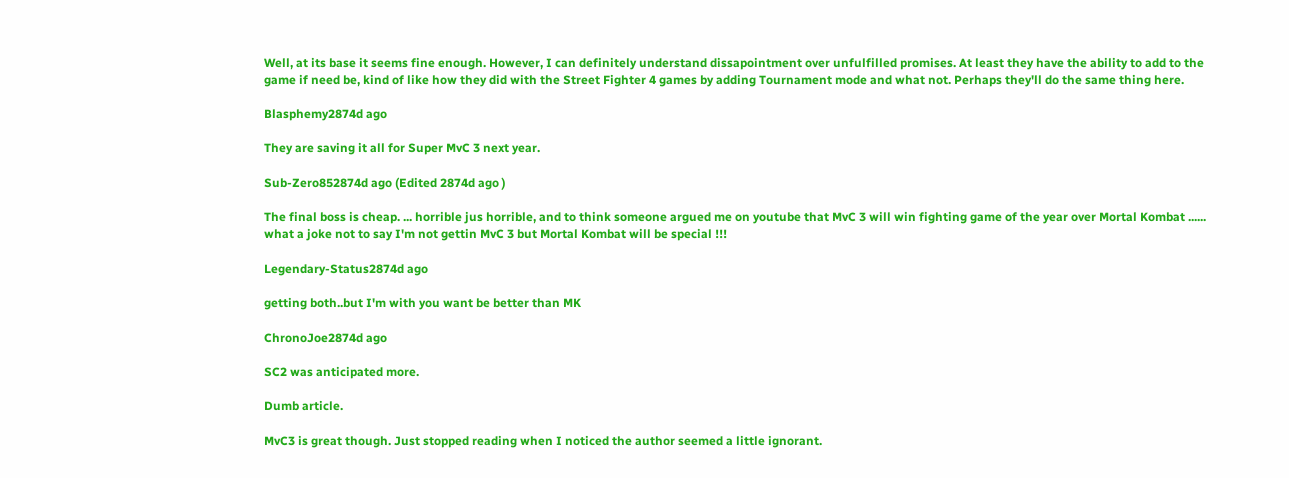Well, at its base it seems fine enough. However, I can definitely understand dissapointment over unfulfilled promises. At least they have the ability to add to the game if need be, kind of like how they did with the Street Fighter 4 games by adding Tournament mode and what not. Perhaps they'll do the same thing here.

Blasphemy2874d ago

They are saving it all for Super MvC 3 next year.

Sub-Zero852874d ago (Edited 2874d ago )

The final boss is cheap. ... horrible jus horrible, and to think someone argued me on youtube that MvC 3 will win fighting game of the year over Mortal Kombat ...... what a joke not to say I'm not gettin MvC 3 but Mortal Kombat will be special !!!

Legendary-Status2874d ago

getting both..but I'm with you want be better than MK

ChronoJoe2874d ago

SC2 was anticipated more.

Dumb article.

MvC3 is great though. Just stopped reading when I noticed the author seemed a little ignorant.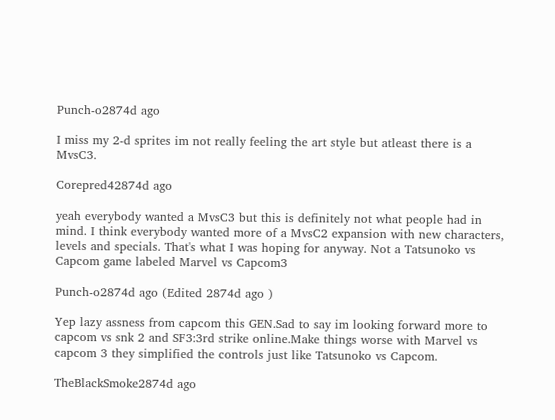Punch-o2874d ago

I miss my 2-d sprites im not really feeling the art style but atleast there is a MvsC3.

Corepred42874d ago

yeah everybody wanted a MvsC3 but this is definitely not what people had in mind. I think everybody wanted more of a MvsC2 expansion with new characters, levels and specials. That's what I was hoping for anyway. Not a Tatsunoko vs Capcom game labeled Marvel vs Capcom3

Punch-o2874d ago (Edited 2874d ago )

Yep lazy assness from capcom this GEN.Sad to say im looking forward more to capcom vs snk 2 and SF3:3rd strike online.Make things worse with Marvel vs capcom 3 they simplified the controls just like Tatsunoko vs Capcom.

TheBlackSmoke2874d ago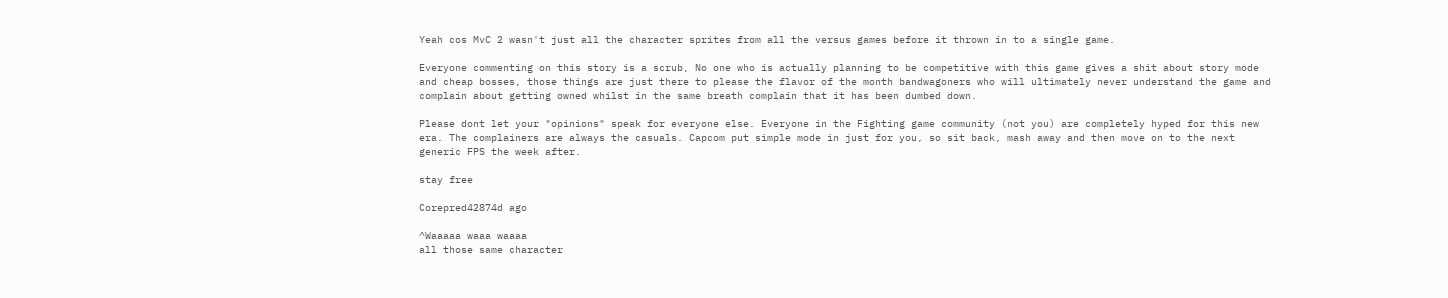Yeah cos MvC 2 wasn't just all the character sprites from all the versus games before it thrown in to a single game.

Everyone commenting on this story is a scrub, No one who is actually planning to be competitive with this game gives a shit about story mode and cheap bosses, those things are just there to please the flavor of the month bandwagoners who will ultimately never understand the game and complain about getting owned whilst in the same breath complain that it has been dumbed down.

Please dont let your "opinions" speak for everyone else. Everyone in the Fighting game community (not you) are completely hyped for this new era. The complainers are always the casuals. Capcom put simple mode in just for you, so sit back, mash away and then move on to the next generic FPS the week after.

stay free

Corepred42874d ago

^Waaaaa waaa waaaa
all those same character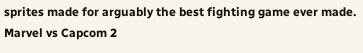sprites made for arguably the best fighting game ever made. Marvel vs Capcom 2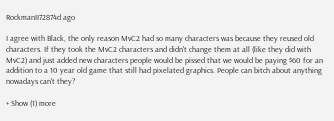RockmanII72874d ago

I agree with Black, the only reason MvC2 had so many characters was because they reused old characters. If they took the MvC2 characters and didn't change them at all (like they did with MvC2) and just added new characters people would be pissed that we would be paying $60 for an addition to a 10 year old game that still had pixelated graphics. People can bitch about anything nowadays can't they?

+ Show (1) more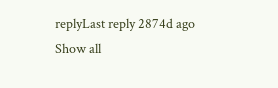replyLast reply 2874d ago
Show all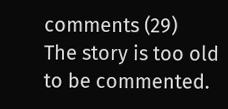comments (29)
The story is too old to be commented.